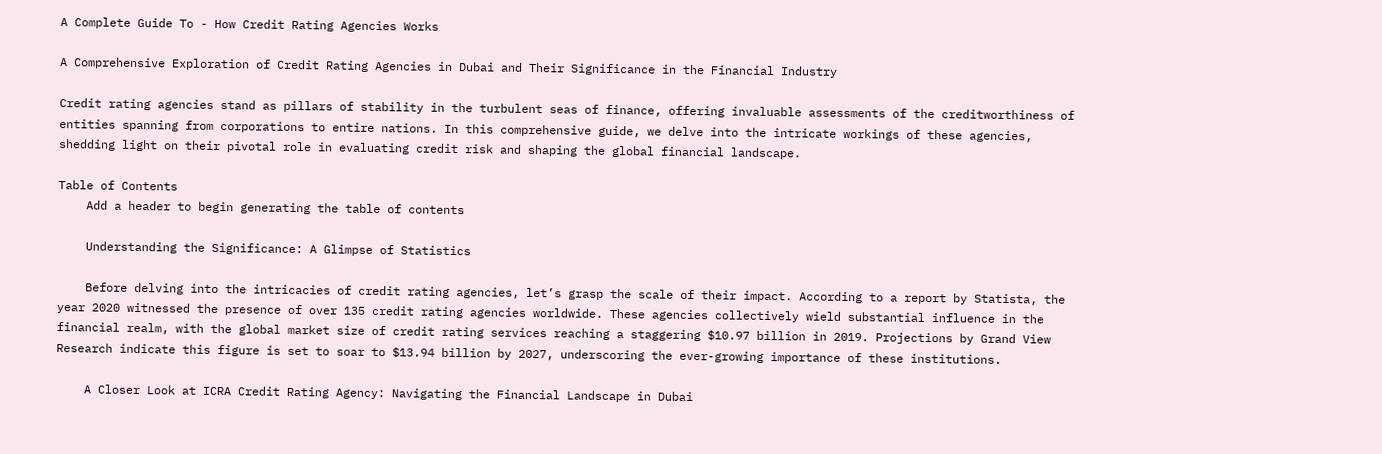A Complete Guide To - How Credit Rating Agencies Works

A Comprehensive Exploration of Credit Rating Agencies in Dubai and Their Significance in the Financial Industry

Credit rating agencies stand as pillars of stability in the turbulent seas of finance, offering invaluable assessments of the creditworthiness of entities spanning from corporations to entire nations. In this comprehensive guide, we delve into the intricate workings of these agencies, shedding light on their pivotal role in evaluating credit risk and shaping the global financial landscape.

Table of Contents
    Add a header to begin generating the table of contents

    Understanding the Significance: A Glimpse of Statistics

    Before delving into the intricacies of credit rating agencies, let’s grasp the scale of their impact. According to a report by Statista, the year 2020 witnessed the presence of over 135 credit rating agencies worldwide. These agencies collectively wield substantial influence in the financial realm, with the global market size of credit rating services reaching a staggering $10.97 billion in 2019. Projections by Grand View Research indicate this figure is set to soar to $13.94 billion by 2027, underscoring the ever-growing importance of these institutions.

    A Closer Look at ICRA Credit Rating Agency: Navigating the Financial Landscape in Dubai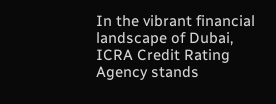In the vibrant financial landscape of Dubai, ICRA Credit Rating Agency stands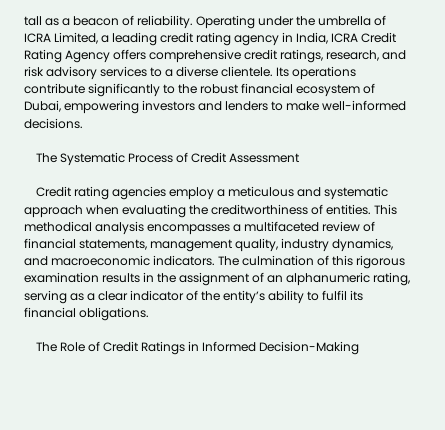tall as a beacon of reliability. Operating under the umbrella of ICRA Limited, a leading credit rating agency in India, ICRA Credit Rating Agency offers comprehensive credit ratings, research, and risk advisory services to a diverse clientele. Its operations contribute significantly to the robust financial ecosystem of Dubai, empowering investors and lenders to make well-informed decisions.

    The Systematic Process of Credit Assessment

    Credit rating agencies employ a meticulous and systematic approach when evaluating the creditworthiness of entities. This methodical analysis encompasses a multifaceted review of financial statements, management quality, industry dynamics, and macroeconomic indicators. The culmination of this rigorous examination results in the assignment of an alphanumeric rating, serving as a clear indicator of the entity’s ability to fulfil its financial obligations.

    The Role of Credit Ratings in Informed Decision-Making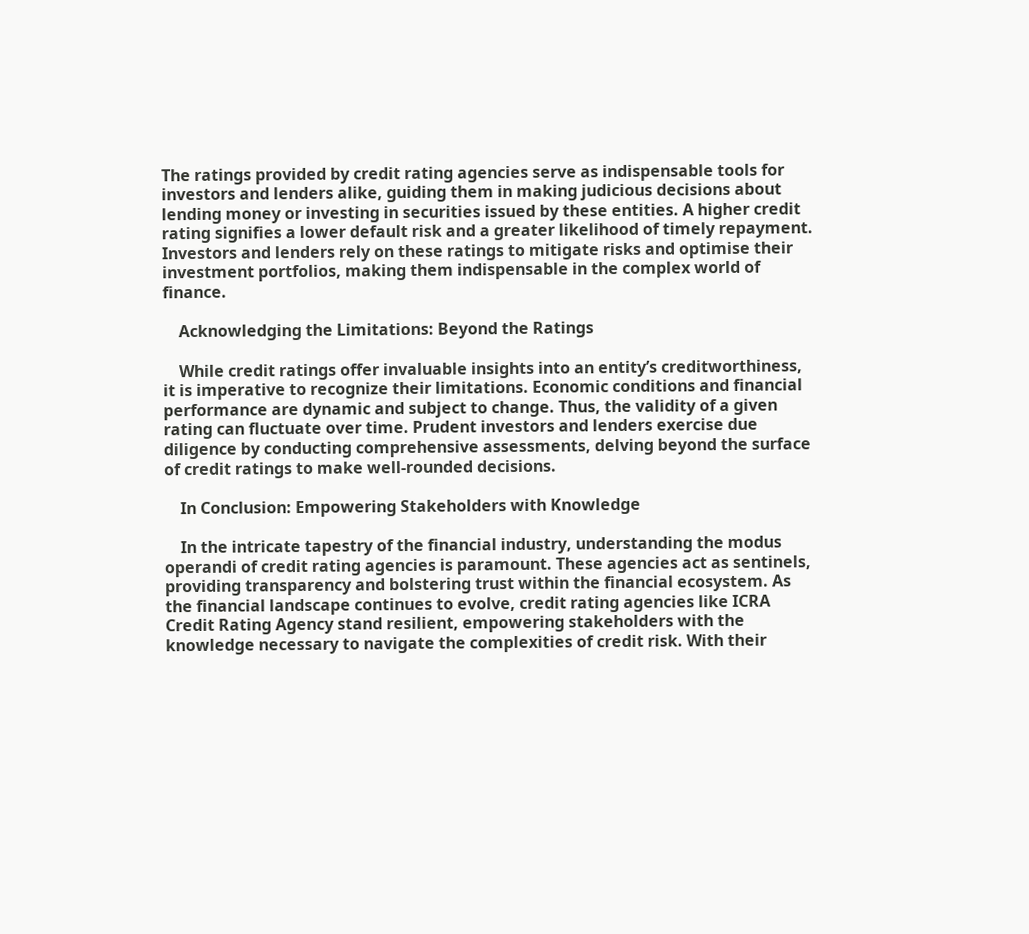The ratings provided by credit rating agencies serve as indispensable tools for investors and lenders alike, guiding them in making judicious decisions about lending money or investing in securities issued by these entities. A higher credit rating signifies a lower default risk and a greater likelihood of timely repayment. Investors and lenders rely on these ratings to mitigate risks and optimise their investment portfolios, making them indispensable in the complex world of finance.

    Acknowledging the Limitations: Beyond the Ratings

    While credit ratings offer invaluable insights into an entity’s creditworthiness, it is imperative to recognize their limitations. Economic conditions and financial performance are dynamic and subject to change. Thus, the validity of a given rating can fluctuate over time. Prudent investors and lenders exercise due diligence by conducting comprehensive assessments, delving beyond the surface of credit ratings to make well-rounded decisions.

    In Conclusion: Empowering Stakeholders with Knowledge

    In the intricate tapestry of the financial industry, understanding the modus operandi of credit rating agencies is paramount. These agencies act as sentinels, providing transparency and bolstering trust within the financial ecosystem. As the financial landscape continues to evolve, credit rating agencies like ICRA Credit Rating Agency stand resilient, empowering stakeholders with the knowledge necessary to navigate the complexities of credit risk. With their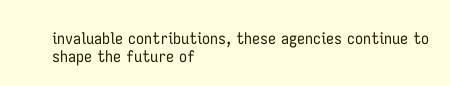invaluable contributions, these agencies continue to shape the future of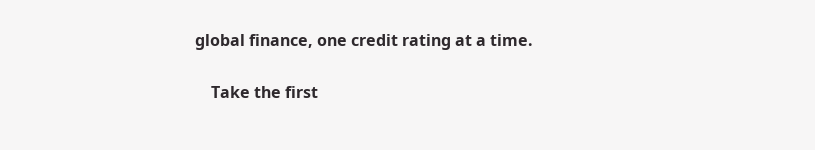global finance, one credit rating at a time.

    Take the first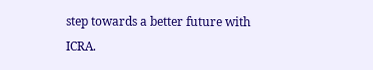step towards a better future with ICRA.